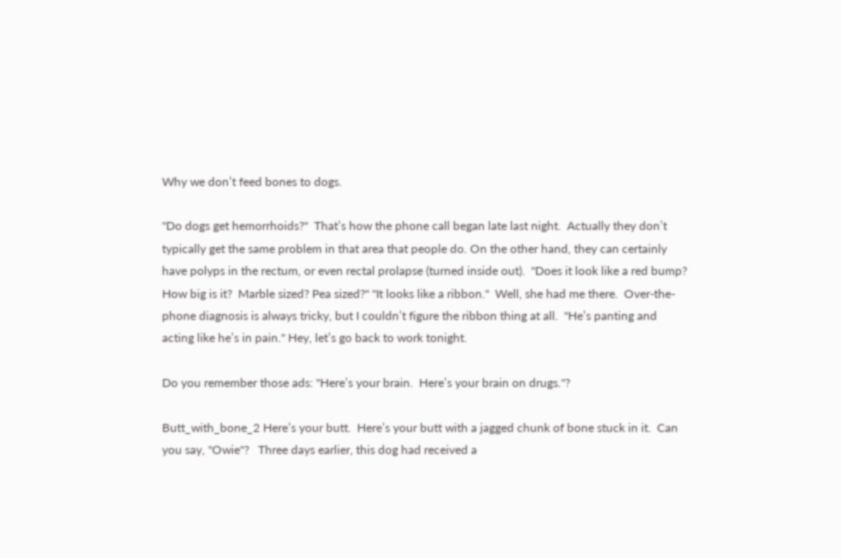Why we don’t feed bones to dogs.

"Do dogs get hemorrhoids?"  That’s how the phone call began late last night.  Actually they don’t typically get the same problem in that area that people do. On the other hand, they can certainly have polyps in the rectum, or even rectal prolapse (turned inside out).  "Does it look like a red bump? How big is it?  Marble sized? Pea sized?" "It looks like a ribbon."  Well, she had me there.  Over-the-phone diagnosis is always tricky, but I couldn’t figure the ribbon thing at all.  "He’s panting and acting like he’s in pain." Hey, let’s go back to work tonight.

Do you remember those ads: "Here’s your brain.  Here’s your brain on drugs."?

Butt_with_bone_2 Here’s your butt.  Here’s your butt with a jagged chunk of bone stuck in it.  Can you say, "Owie"?   Three days earlier, this dog had received a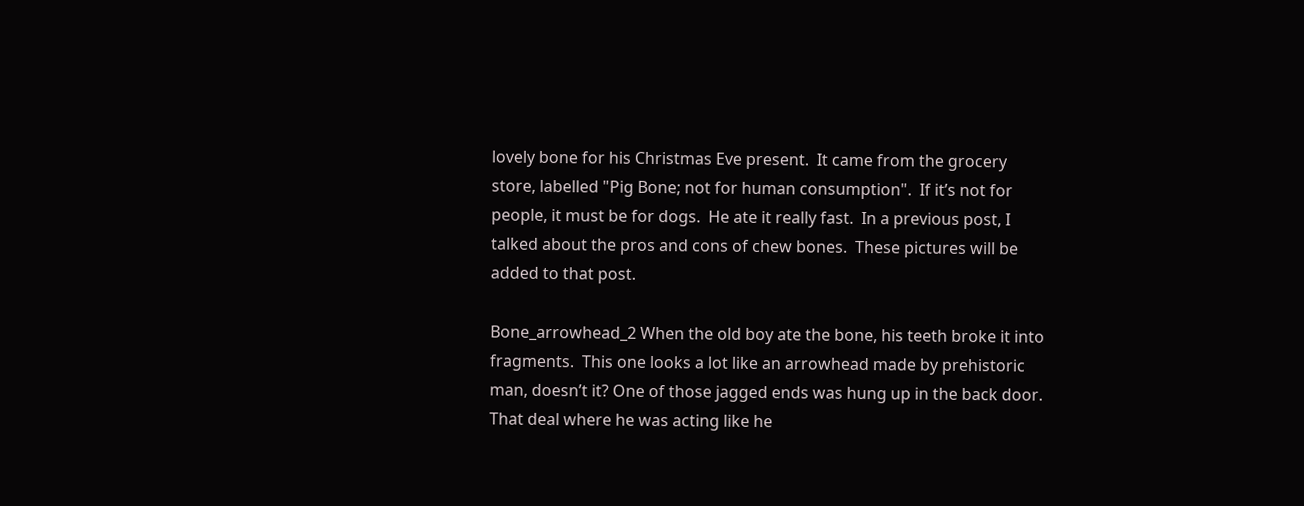lovely bone for his Christmas Eve present.  It came from the grocery store, labelled "Pig Bone; not for human consumption".  If it’s not for people, it must be for dogs.  He ate it really fast.  In a previous post, I talked about the pros and cons of chew bones.  These pictures will be added to that post.

Bone_arrowhead_2 When the old boy ate the bone, his teeth broke it into fragments.  This one looks a lot like an arrowhead made by prehistoric man, doesn’t it? One of those jagged ends was hung up in the back door.  That deal where he was acting like he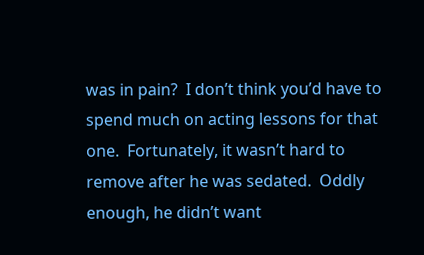was in pain?  I don’t think you’d have to spend much on acting lessons for that one.  Fortunately, it wasn’t hard to remove after he was sedated.  Oddly enough, he didn’t want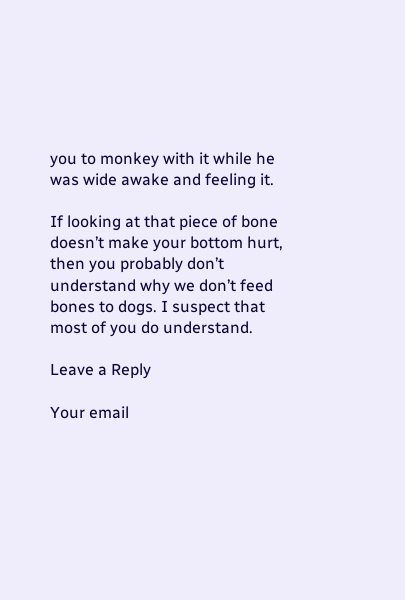you to monkey with it while he was wide awake and feeling it.

If looking at that piece of bone doesn’t make your bottom hurt, then you probably don’t understand why we don’t feed bones to dogs. I suspect that most of you do understand.

Leave a Reply

Your email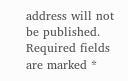address will not be published. Required fields are marked *